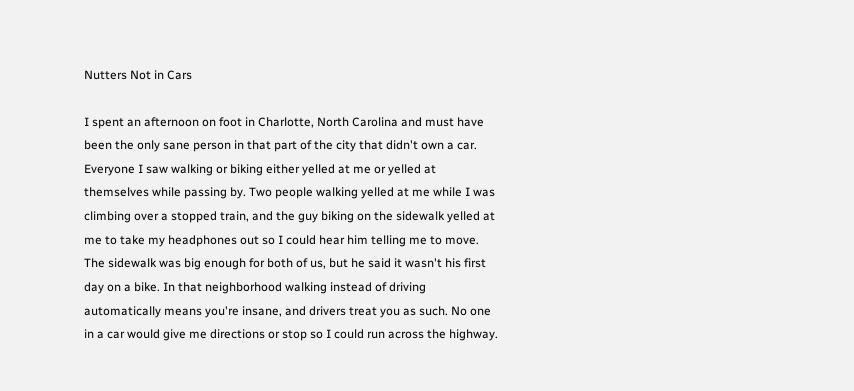Nutters Not in Cars

I spent an afternoon on foot in Charlotte, North Carolina and must have been the only sane person in that part of the city that didn't own a car. Everyone I saw walking or biking either yelled at me or yelled at themselves while passing by. Two people walking yelled at me while I was climbing over a stopped train, and the guy biking on the sidewalk yelled at me to take my headphones out so I could hear him telling me to move. The sidewalk was big enough for both of us, but he said it wasn't his first day on a bike. In that neighborhood walking instead of driving automatically means you're insane, and drivers treat you as such. No one in a car would give me directions or stop so I could run across the highway.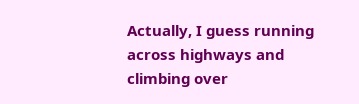Actually, I guess running across highways and climbing over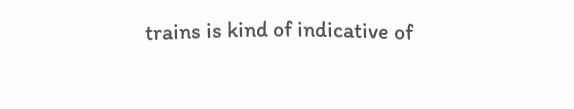trains is kind of indicative of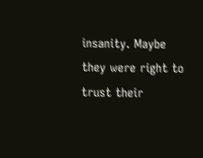insanity. Maybe they were right to trust their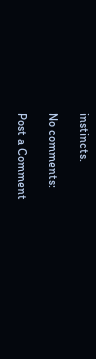instincts.

No comments:

Post a Comment